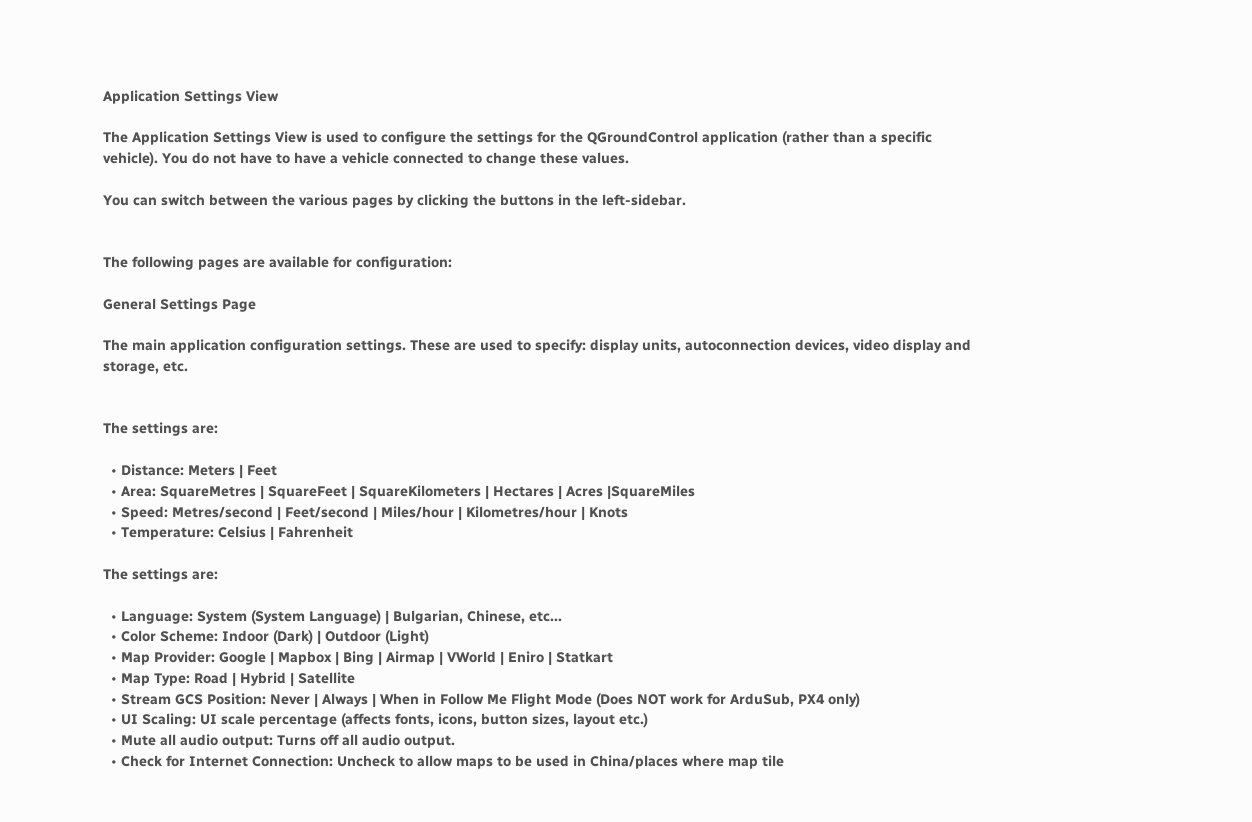Application Settings View

The Application Settings View is used to configure the settings for the QGroundControl application (rather than a specific vehicle). You do not have to have a vehicle connected to change these values.

You can switch between the various pages by clicking the buttons in the left-sidebar.


The following pages are available for configuration:

General Settings Page

The main application configuration settings. These are used to specify: display units, autoconnection devices, video display and storage, etc.


The settings are:

  • Distance: Meters | Feet
  • Area: SquareMetres | SquareFeet | SquareKilometers | Hectares | Acres |SquareMiles
  • Speed: Metres/second | Feet/second | Miles/hour | Kilometres/hour | Knots
  • Temperature: Celsius | Fahrenheit

The settings are:

  • Language: System (System Language) | Bulgarian, Chinese, etc...
  • Color Scheme: Indoor (Dark) | Outdoor (Light)
  • Map Provider: Google | Mapbox | Bing | Airmap | VWorld | Eniro | Statkart
  • Map Type: Road | Hybrid | Satellite
  • Stream GCS Position: Never | Always | When in Follow Me Flight Mode (Does NOT work for ArduSub, PX4 only)
  • UI Scaling: UI scale percentage (affects fonts, icons, button sizes, layout etc.)
  • Mute all audio output: Turns off all audio output.
  • Check for Internet Connection: Uncheck to allow maps to be used in China/places where map tile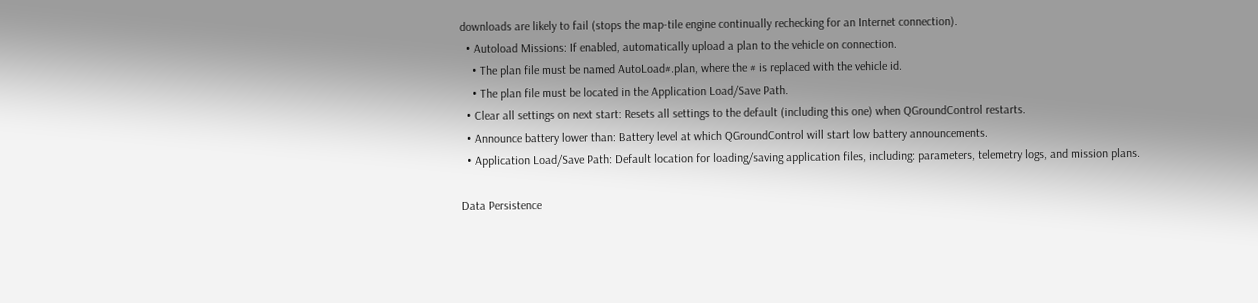downloads are likely to fail (stops the map-tile engine continually rechecking for an Internet connection).
  • Autoload Missions: If enabled, automatically upload a plan to the vehicle on connection.
    • The plan file must be named AutoLoad#.plan, where the # is replaced with the vehicle id.
    • The plan file must be located in the Application Load/Save Path.
  • Clear all settings on next start: Resets all settings to the default (including this one) when QGroundControl restarts.
  • Announce battery lower than: Battery level at which QGroundControl will start low battery announcements.
  • Application Load/Save Path: Default location for loading/saving application files, including: parameters, telemetry logs, and mission plans.

Data Persistence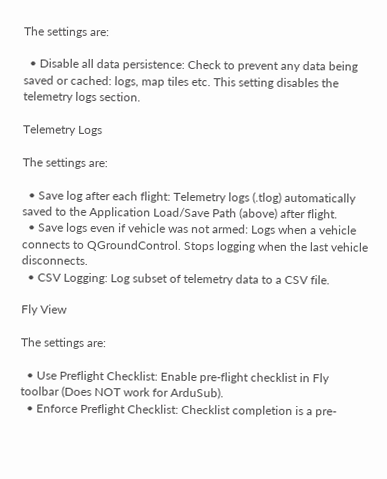The settings are:

  • Disable all data persistence: Check to prevent any data being saved or cached: logs, map tiles etc. This setting disables the telemetry logs section.

Telemetry Logs

The settings are:

  • Save log after each flight: Telemetry logs (.tlog) automatically saved to the Application Load/Save Path (above) after flight.
  • Save logs even if vehicle was not armed: Logs when a vehicle connects to QGroundControl. Stops logging when the last vehicle disconnects.
  • CSV Logging: Log subset of telemetry data to a CSV file.

Fly View

The settings are:

  • Use Preflight Checklist: Enable pre-flight checklist in Fly toolbar (Does NOT work for ArduSub).
  • Enforce Preflight Checklist: Checklist completion is a pre-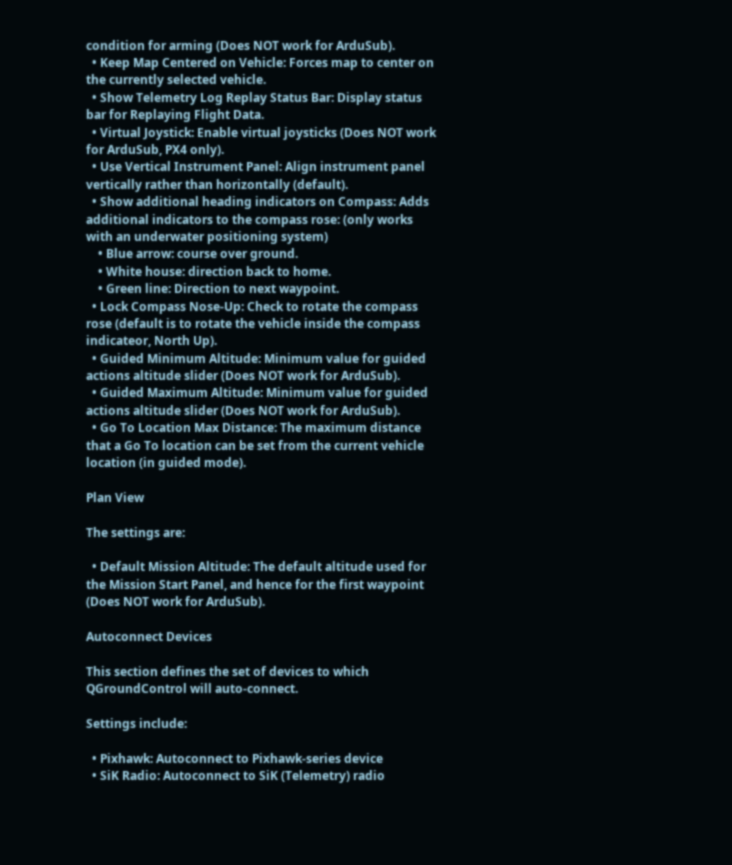condition for arming (Does NOT work for ArduSub).
  • Keep Map Centered on Vehicle: Forces map to center on the currently selected vehicle.
  • Show Telemetry Log Replay Status Bar: Display status bar for Replaying Flight Data.
  • Virtual Joystick: Enable virtual joysticks (Does NOT work for ArduSub, PX4 only).
  • Use Vertical Instrument Panel: Align instrument panel vertically rather than horizontally (default).
  • Show additional heading indicators on Compass: Adds additional indicators to the compass rose: (only works with an underwater positioning system)
    • Blue arrow: course over ground.
    • White house: direction back to home.
    • Green line: Direction to next waypoint.
  • Lock Compass Nose-Up: Check to rotate the compass rose (default is to rotate the vehicle inside the compass indicateor, North Up).
  • Guided Minimum Altitude: Minimum value for guided actions altitude slider (Does NOT work for ArduSub).
  • Guided Maximum Altitude: Minimum value for guided actions altitude slider (Does NOT work for ArduSub).
  • Go To Location Max Distance: The maximum distance that a Go To location can be set from the current vehicle location (in guided mode).

Plan View

The settings are:

  • Default Mission Altitude: The default altitude used for the Mission Start Panel, and hence for the first waypoint (Does NOT work for ArduSub).

Autoconnect Devices

This section defines the set of devices to which QGroundControl will auto-connect.

Settings include:

  • Pixhawk: Autoconnect to Pixhawk-series device
  • SiK Radio: Autoconnect to SiK (Telemetry) radio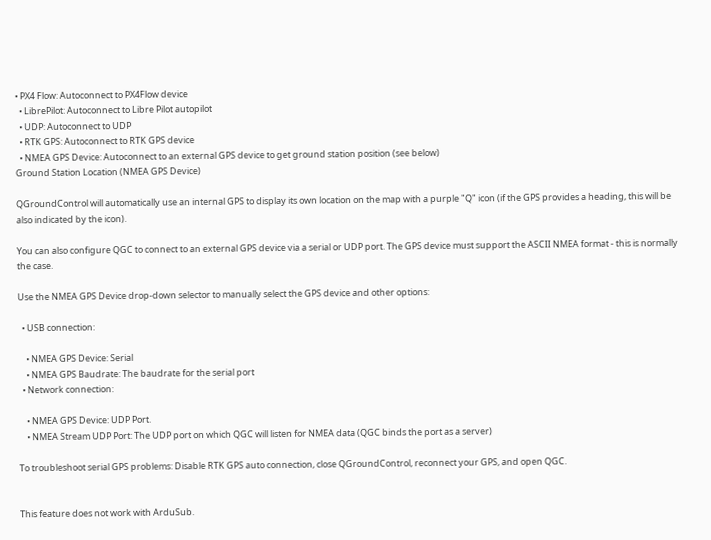• PX4 Flow: Autoconnect to PX4Flow device
  • LibrePilot: Autoconnect to Libre Pilot autopilot
  • UDP: Autoconnect to UDP
  • RTK GPS: Autoconnect to RTK GPS device
  • NMEA GPS Device: Autoconnect to an external GPS device to get ground station position (see below)
Ground Station Location (NMEA GPS Device)

QGroundControl will automatically use an internal GPS to display its own location on the map with a purple "Q" icon (if the GPS provides a heading, this will be also indicated by the icon).

You can also configure QGC to connect to an external GPS device via a serial or UDP port. The GPS device must support the ASCII NMEA format - this is normally the case.

Use the NMEA GPS Device drop-down selector to manually select the GPS device and other options:

  • USB connection:

    • NMEA GPS Device: Serial
    • NMEA GPS Baudrate: The baudrate for the serial port
  • Network connection:

    • NMEA GPS Device: UDP Port.
    • NMEA Stream UDP Port: The UDP port on which QGC will listen for NMEA data (QGC binds the port as a server)

To troubleshoot serial GPS problems: Disable RTK GPS auto connection, close QGroundControl, reconnect your GPS, and open QGC.


This feature does not work with ArduSub.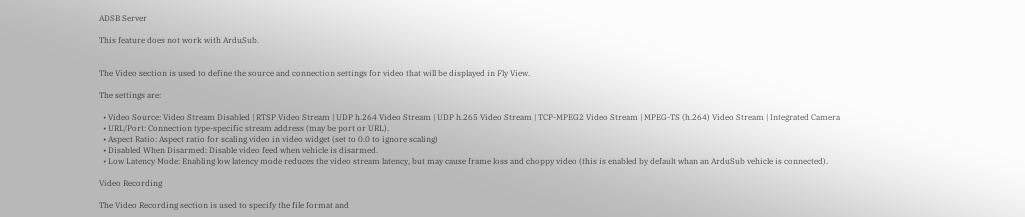ADSB Server

This feature does not work with ArduSub.


The Video section is used to define the source and connection settings for video that will be displayed in Fly View.

The settings are:

  • Video Source: Video Stream Disabled | RTSP Video Stream | UDP h.264 Video Stream | UDP h.265 Video Stream | TCP-MPEG2 Video Stream | MPEG-TS (h.264) Video Stream | Integrated Camera
  • URL/Port: Connection type-specific stream address (may be port or URL).
  • Aspect Ratio: Aspect ratio for scaling video in video widget (set to 0.0 to ignore scaling)
  • Disabled When Disarmed: Disable video feed when vehicle is disarmed.
  • Low Latency Mode: Enabling low latency mode reduces the video stream latency, but may cause frame loss and choppy video (this is enabled by default whan an ArduSub vehicle is connected).

Video Recording

The Video Recording section is used to specify the file format and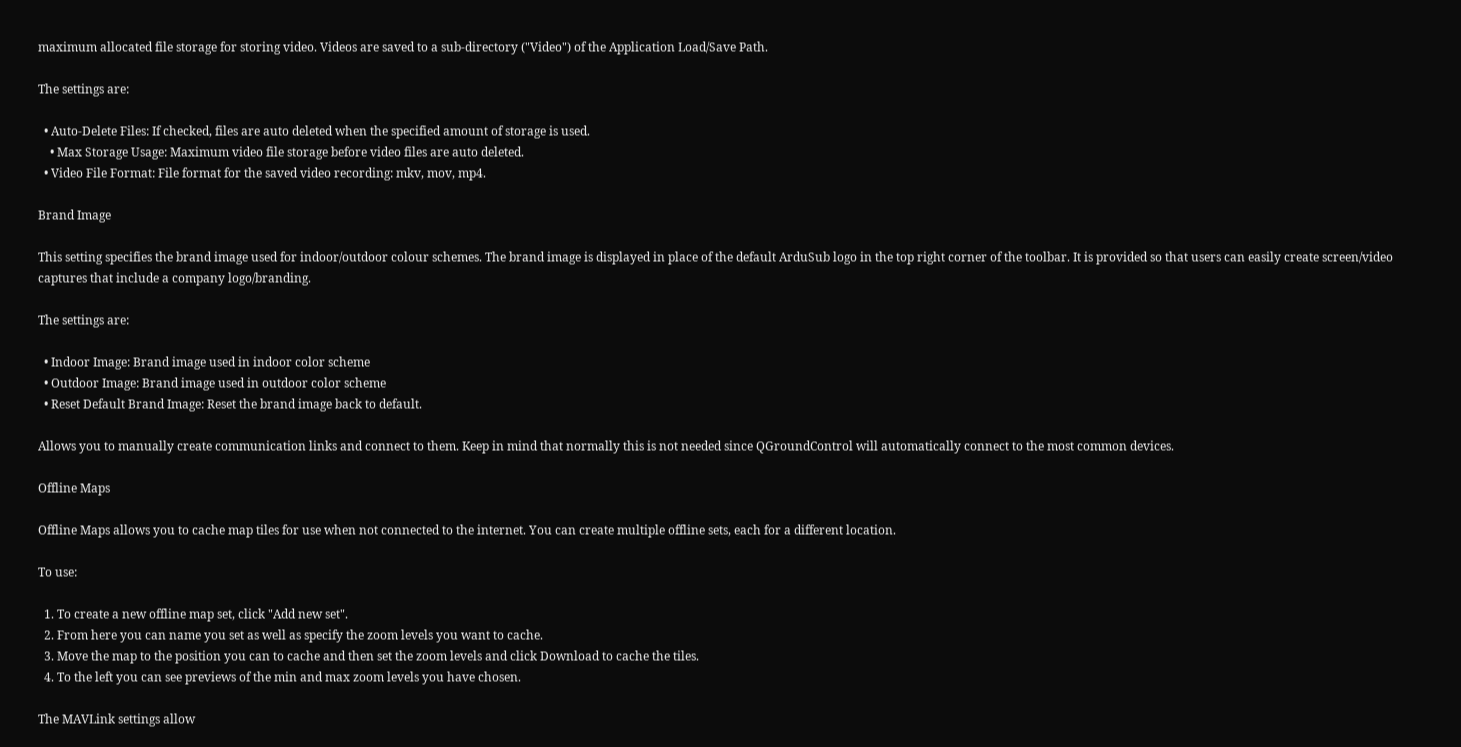maximum allocated file storage for storing video. Videos are saved to a sub-directory ("Video") of the Application Load/Save Path.

The settings are:

  • Auto-Delete Files: If checked, files are auto deleted when the specified amount of storage is used.
    • Max Storage Usage: Maximum video file storage before video files are auto deleted.
  • Video File Format: File format for the saved video recording: mkv, mov, mp4.

Brand Image

This setting specifies the brand image used for indoor/outdoor colour schemes. The brand image is displayed in place of the default ArduSub logo in the top right corner of the toolbar. It is provided so that users can easily create screen/video captures that include a company logo/branding.

The settings are:

  • Indoor Image: Brand image used in indoor color scheme
  • Outdoor Image: Brand image used in outdoor color scheme
  • Reset Default Brand Image: Reset the brand image back to default.

Allows you to manually create communication links and connect to them. Keep in mind that normally this is not needed since QGroundControl will automatically connect to the most common devices.

Offline Maps

Offline Maps allows you to cache map tiles for use when not connected to the internet. You can create multiple offline sets, each for a different location.

To use:

  1. To create a new offline map set, click "Add new set".
  2. From here you can name you set as well as specify the zoom levels you want to cache.
  3. Move the map to the position you can to cache and then set the zoom levels and click Download to cache the tiles.
  4. To the left you can see previews of the min and max zoom levels you have chosen.

The MAVLink settings allow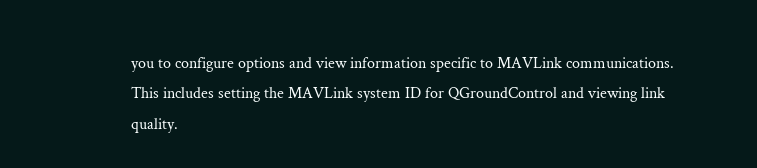you to configure options and view information specific to MAVLink communications. This includes setting the MAVLink system ID for QGroundControl and viewing link quality.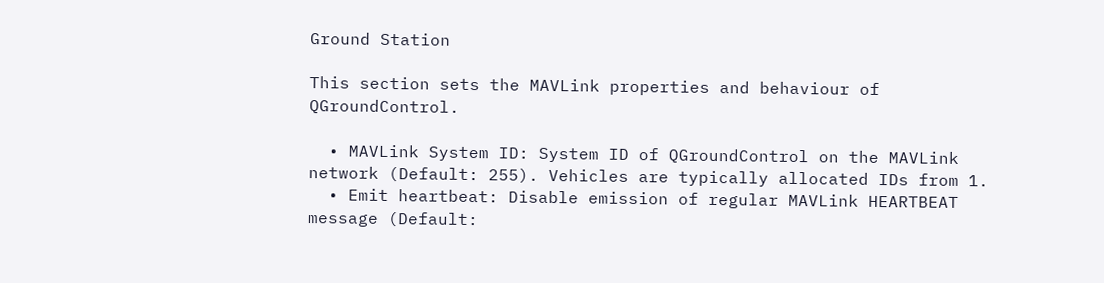Ground Station

This section sets the MAVLink properties and behaviour of QGroundControl.

  • MAVLink System ID: System ID of QGroundControl on the MAVLink network (Default: 255). Vehicles are typically allocated IDs from 1.
  • Emit heartbeat: Disable emission of regular MAVLink HEARTBEAT message (Default: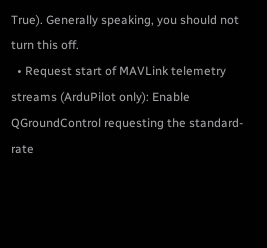True). Generally speaking, you should not turn this off.
  • Request start of MAVLink telemetry streams (ArduPilot only): Enable QGroundControl requesting the standard-rate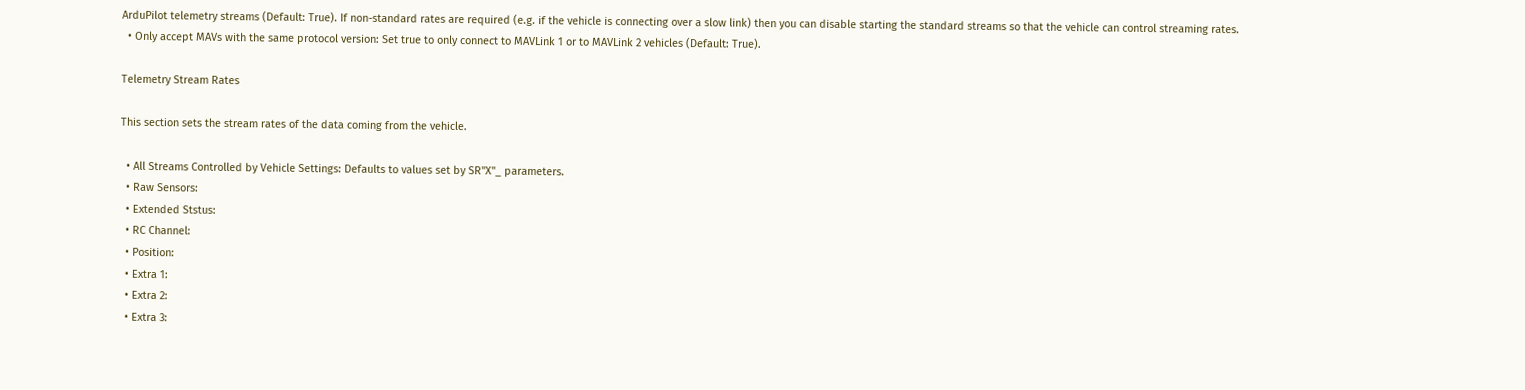ArduPilot telemetry streams (Default: True). If non-standard rates are required (e.g. if the vehicle is connecting over a slow link) then you can disable starting the standard streams so that the vehicle can control streaming rates.
  • Only accept MAVs with the same protocol version: Set true to only connect to MAVLink 1 or to MAVLink 2 vehicles (Default: True).

Telemetry Stream Rates

This section sets the stream rates of the data coming from the vehicle.

  • All Streams Controlled by Vehicle Settings: Defaults to values set by SR"X"_ parameters.
  • Raw Sensors:
  • Extended Ststus:
  • RC Channel:
  • Position:
  • Extra 1:
  • Extra 2:
  • Extra 3: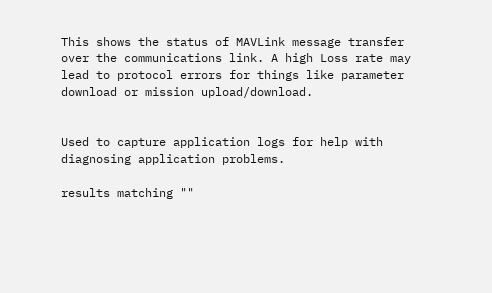This shows the status of MAVLink message transfer over the communications link. A high Loss rate may lead to protocol errors for things like parameter download or mission upload/download.


Used to capture application logs for help with diagnosing application problems.

results matching ""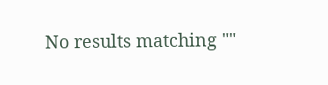No results matching ""